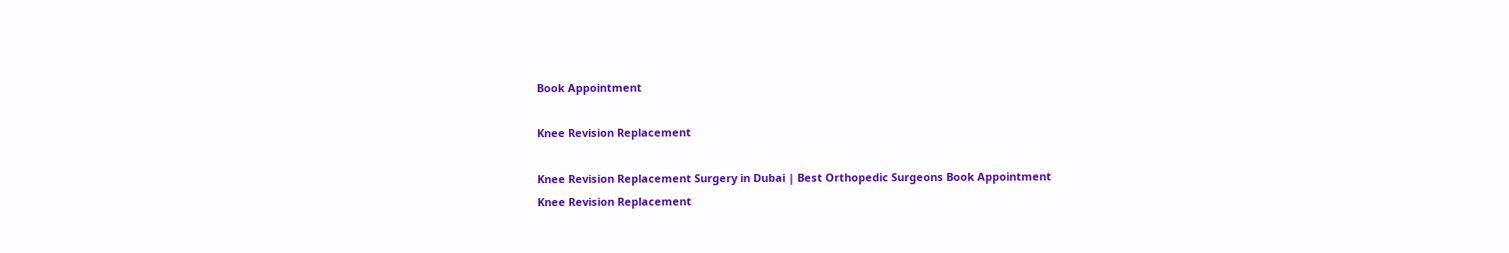Book Appointment

Knee Revision Replacement

Knee Revision Replacement Surgery in Dubai | Best Orthopedic Surgeons Book Appointment
Knee Revision Replacement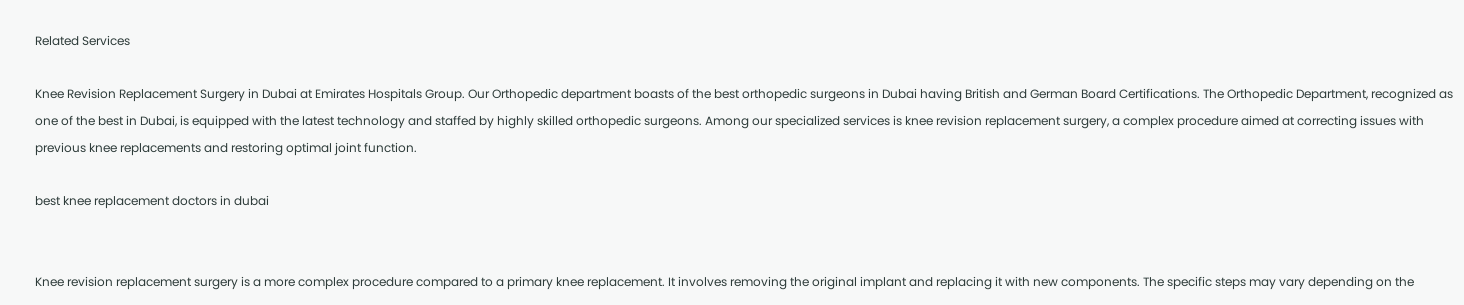Related Services

Knee Revision Replacement Surgery in Dubai at Emirates Hospitals Group. Our Orthopedic department boasts of the best orthopedic surgeons in Dubai having British and German Board Certifications. The Orthopedic Department, recognized as one of the best in Dubai, is equipped with the latest technology and staffed by highly skilled orthopedic surgeons. Among our specialized services is knee revision replacement surgery, a complex procedure aimed at correcting issues with previous knee replacements and restoring optimal joint function.

best knee replacement doctors in dubai


Knee revision replacement surgery is a more complex procedure compared to a primary knee replacement. It involves removing the original implant and replacing it with new components. The specific steps may vary depending on the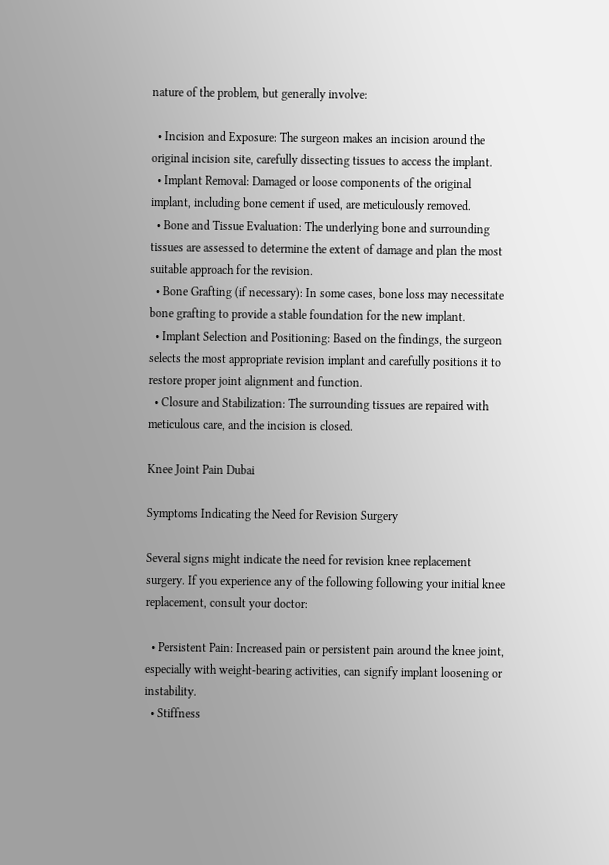nature of the problem, but generally involve:

  • Incision and Exposure: The surgeon makes an incision around the original incision site, carefully dissecting tissues to access the implant.
  • Implant Removal: Damaged or loose components of the original implant, including bone cement if used, are meticulously removed.
  • Bone and Tissue Evaluation: The underlying bone and surrounding tissues are assessed to determine the extent of damage and plan the most suitable approach for the revision.
  • Bone Grafting (if necessary): In some cases, bone loss may necessitate bone grafting to provide a stable foundation for the new implant.
  • Implant Selection and Positioning: Based on the findings, the surgeon selects the most appropriate revision implant and carefully positions it to restore proper joint alignment and function.
  • Closure and Stabilization: The surrounding tissues are repaired with meticulous care, and the incision is closed.

Knee Joint Pain Dubai

Symptoms Indicating the Need for Revision Surgery

Several signs might indicate the need for revision knee replacement surgery. If you experience any of the following following your initial knee replacement, consult your doctor:

  • Persistent Pain: Increased pain or persistent pain around the knee joint, especially with weight-bearing activities, can signify implant loosening or instability.
  • Stiffness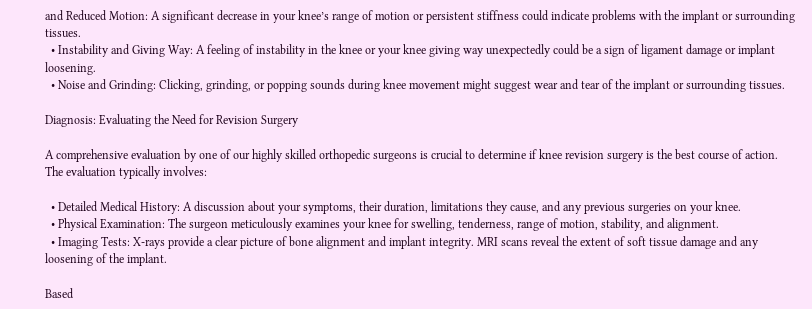and Reduced Motion: A significant decrease in your knee’s range of motion or persistent stiffness could indicate problems with the implant or surrounding tissues.
  • Instability and Giving Way: A feeling of instability in the knee or your knee giving way unexpectedly could be a sign of ligament damage or implant loosening.
  • Noise and Grinding: Clicking, grinding, or popping sounds during knee movement might suggest wear and tear of the implant or surrounding tissues.

Diagnosis: Evaluating the Need for Revision Surgery

A comprehensive evaluation by one of our highly skilled orthopedic surgeons is crucial to determine if knee revision surgery is the best course of action. The evaluation typically involves:

  • Detailed Medical History: A discussion about your symptoms, their duration, limitations they cause, and any previous surgeries on your knee.
  • Physical Examination: The surgeon meticulously examines your knee for swelling, tenderness, range of motion, stability, and alignment.
  • Imaging Tests: X-rays provide a clear picture of bone alignment and implant integrity. MRI scans reveal the extent of soft tissue damage and any loosening of the implant.

Based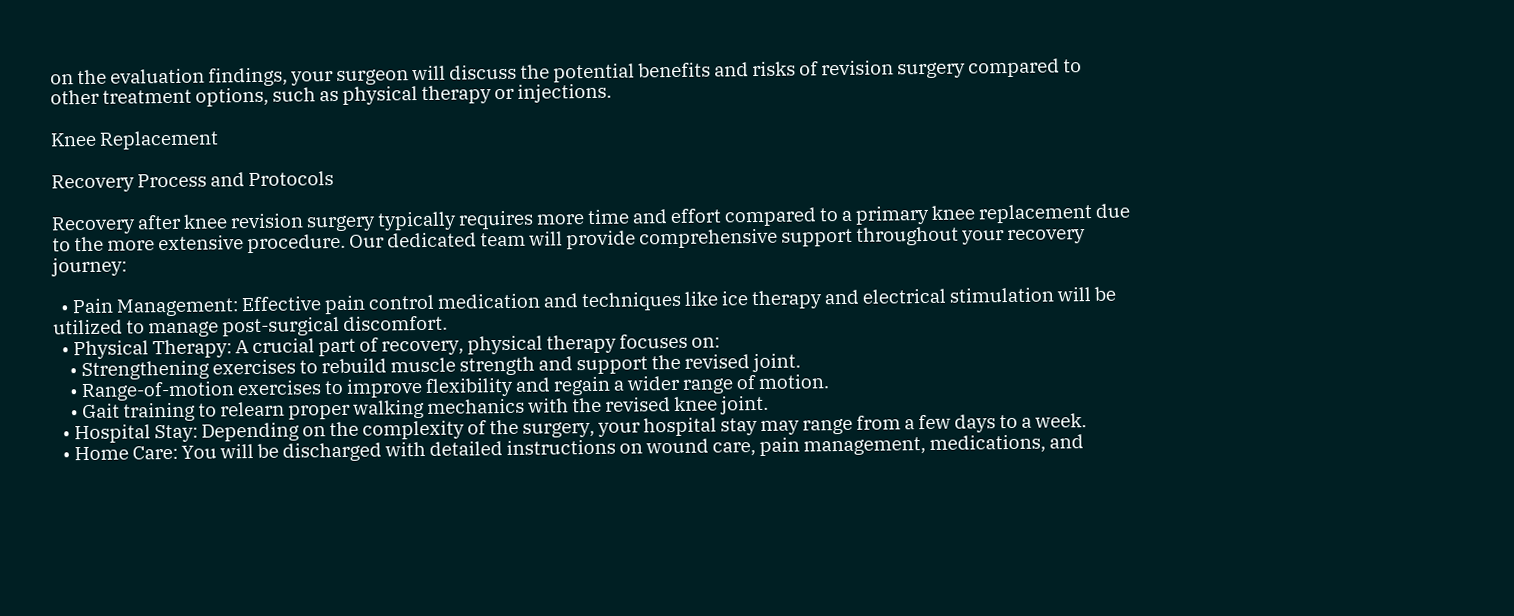on the evaluation findings, your surgeon will discuss the potential benefits and risks of revision surgery compared to other treatment options, such as physical therapy or injections.

Knee Replacement

Recovery Process and Protocols

Recovery after knee revision surgery typically requires more time and effort compared to a primary knee replacement due to the more extensive procedure. Our dedicated team will provide comprehensive support throughout your recovery journey:

  • Pain Management: Effective pain control medication and techniques like ice therapy and electrical stimulation will be utilized to manage post-surgical discomfort.
  • Physical Therapy: A crucial part of recovery, physical therapy focuses on:
    • Strengthening exercises to rebuild muscle strength and support the revised joint.
    • Range-of-motion exercises to improve flexibility and regain a wider range of motion.
    • Gait training to relearn proper walking mechanics with the revised knee joint.
  • Hospital Stay: Depending on the complexity of the surgery, your hospital stay may range from a few days to a week.
  • Home Care: You will be discharged with detailed instructions on wound care, pain management, medications, and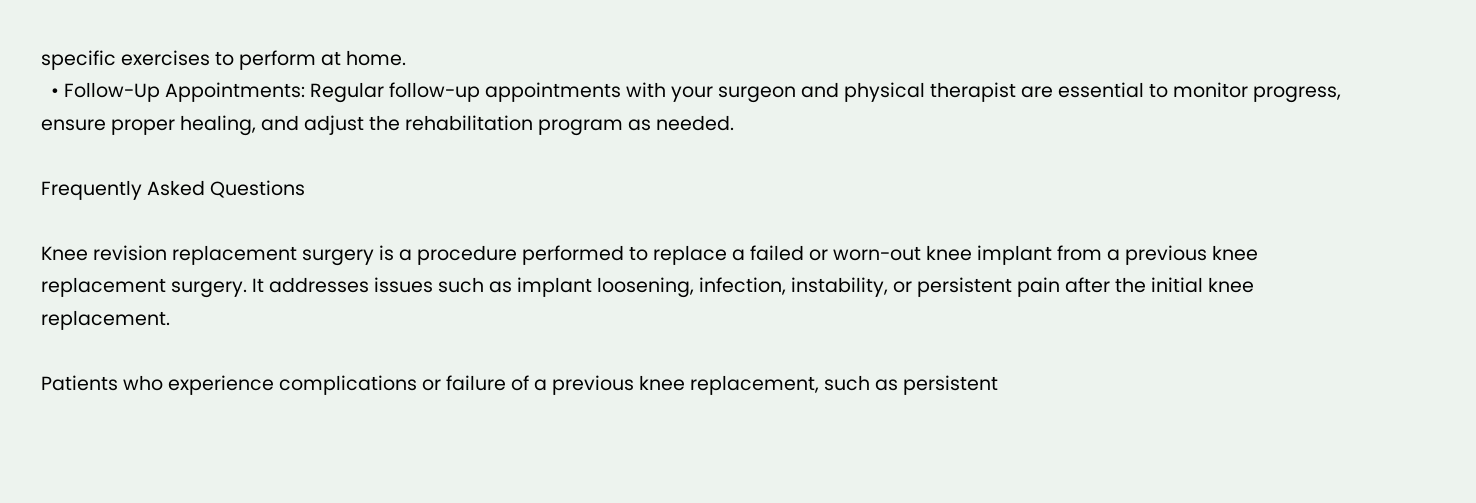specific exercises to perform at home.
  • Follow-Up Appointments: Regular follow-up appointments with your surgeon and physical therapist are essential to monitor progress, ensure proper healing, and adjust the rehabilitation program as needed.

Frequently Asked Questions

Knee revision replacement surgery is a procedure performed to replace a failed or worn-out knee implant from a previous knee replacement surgery. It addresses issues such as implant loosening, infection, instability, or persistent pain after the initial knee replacement.

Patients who experience complications or failure of a previous knee replacement, such as persistent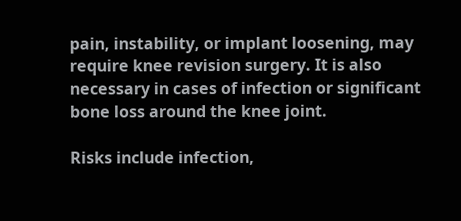pain, instability, or implant loosening, may require knee revision surgery. It is also necessary in cases of infection or significant bone loss around the knee joint.

Risks include infection,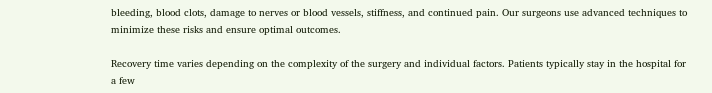bleeding, blood clots, damage to nerves or blood vessels, stiffness, and continued pain. Our surgeons use advanced techniques to minimize these risks and ensure optimal outcomes.

Recovery time varies depending on the complexity of the surgery and individual factors. Patients typically stay in the hospital for a few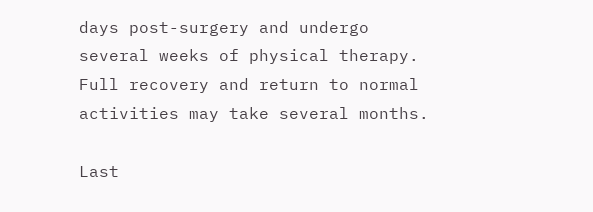days post-surgery and undergo several weeks of physical therapy. Full recovery and return to normal activities may take several months.

Last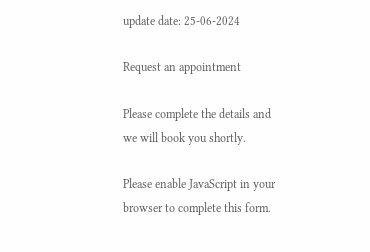update date: 25-06-2024

Request an appointment

Please complete the details and we will book you shortly.

Please enable JavaScript in your browser to complete this form.